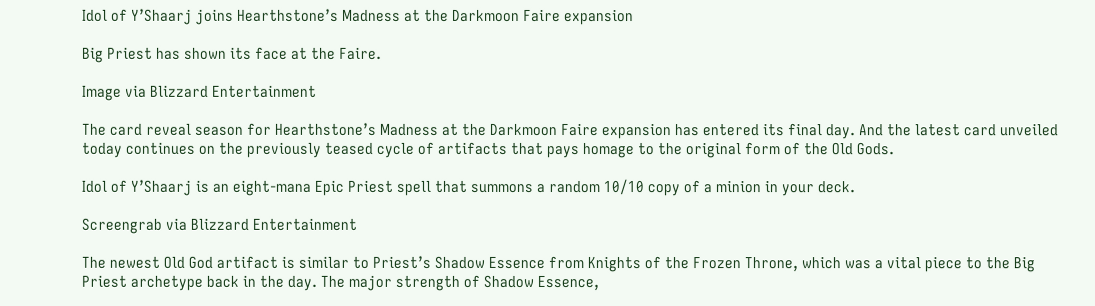Idol of Y’Shaarj joins Hearthstone’s Madness at the Darkmoon Faire expansion

Big Priest has shown its face at the Faire.

Image via Blizzard Entertainment

The card reveal season for Hearthstone’s Madness at the Darkmoon Faire expansion has entered its final day. And the latest card unveiled today continues on the previously teased cycle of artifacts that pays homage to the original form of the Old Gods.

Idol of Y’Shaarj is an eight-mana Epic Priest spell that summons a random 10/10 copy of a minion in your deck.

Screengrab via Blizzard Entertainment

The newest Old God artifact is similar to Priest’s Shadow Essence from Knights of the Frozen Throne, which was a vital piece to the Big Priest archetype back in the day. The major strength of Shadow Essence,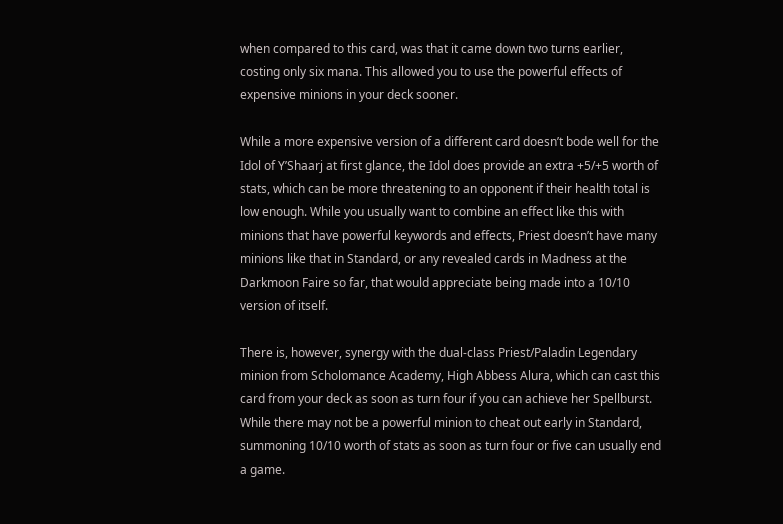when compared to this card, was that it came down two turns earlier, costing only six mana. This allowed you to use the powerful effects of expensive minions in your deck sooner.

While a more expensive version of a different card doesn’t bode well for the Idol of Y’Shaarj at first glance, the Idol does provide an extra +5/+5 worth of stats, which can be more threatening to an opponent if their health total is low enough. While you usually want to combine an effect like this with minions that have powerful keywords and effects, Priest doesn’t have many minions like that in Standard, or any revealed cards in Madness at the Darkmoon Faire so far, that would appreciate being made into a 10/10 version of itself.

There is, however, synergy with the dual-class Priest/Paladin Legendary minion from Scholomance Academy, High Abbess Alura, which can cast this card from your deck as soon as turn four if you can achieve her Spellburst. While there may not be a powerful minion to cheat out early in Standard, summoning 10/10 worth of stats as soon as turn four or five can usually end a game.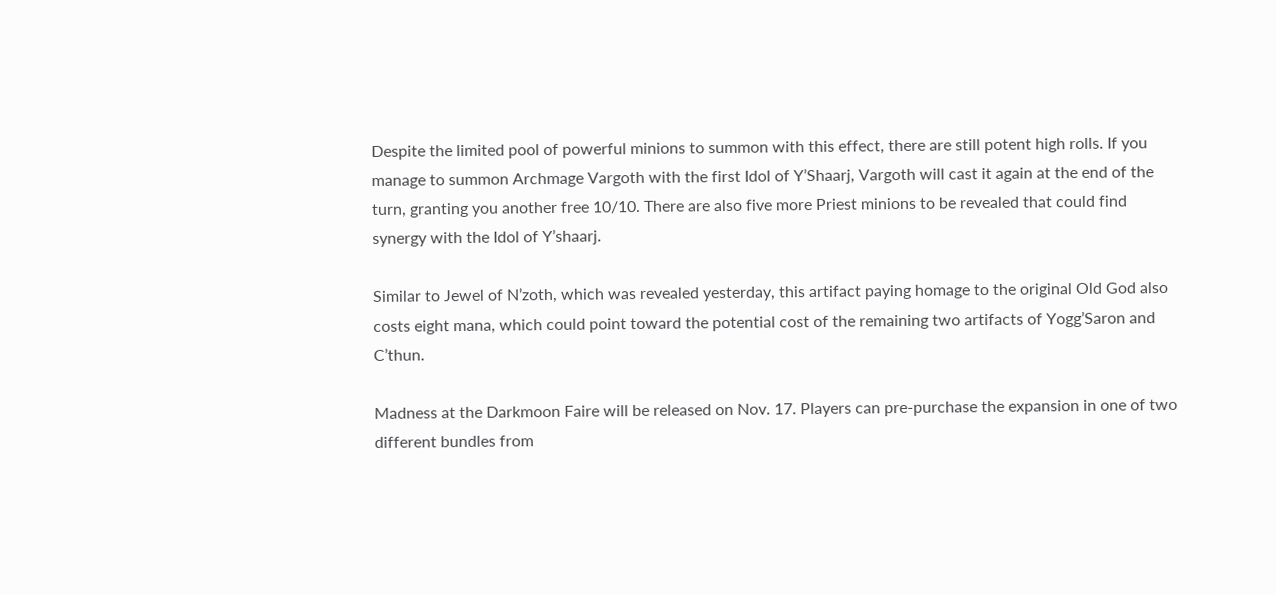Despite the limited pool of powerful minions to summon with this effect, there are still potent high rolls. If you manage to summon Archmage Vargoth with the first Idol of Y’Shaarj, Vargoth will cast it again at the end of the turn, granting you another free 10/10. There are also five more Priest minions to be revealed that could find synergy with the Idol of Y’shaarj.

Similar to Jewel of N’zoth, which was revealed yesterday, this artifact paying homage to the original Old God also costs eight mana, which could point toward the potential cost of the remaining two artifacts of Yogg’Saron and C’thun.

Madness at the Darkmoon Faire will be released on Nov. 17. Players can pre-purchase the expansion in one of two different bundles from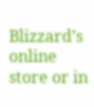Blizzard’s online store or in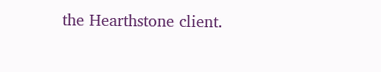the Hearthstone client.